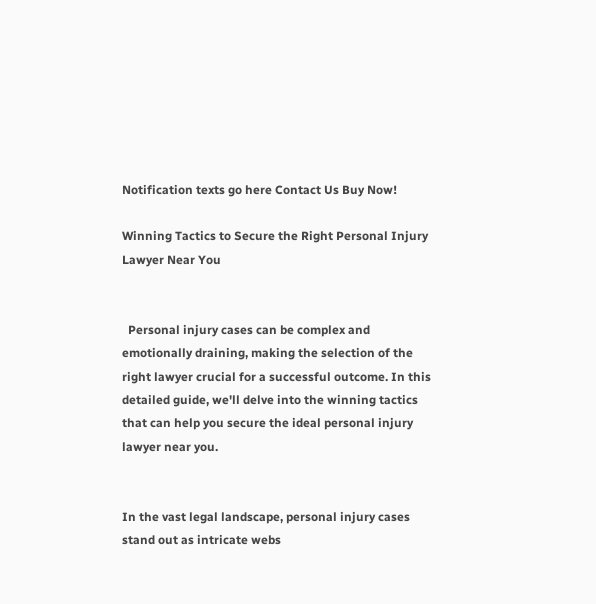Notification texts go here Contact Us Buy Now!

Winning Tactics to Secure the Right Personal Injury Lawyer Near You


  Personal injury cases can be complex and emotionally draining, making the selection of the right lawyer crucial for a successful outcome. In this detailed guide, we'll delve into the winning tactics that can help you secure the ideal personal injury lawyer near you.


In the vast legal landscape, personal injury cases stand out as intricate webs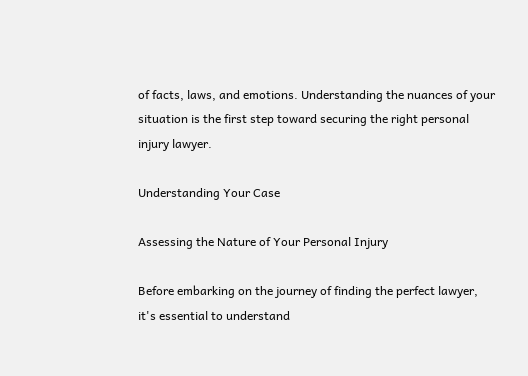of facts, laws, and emotions. Understanding the nuances of your situation is the first step toward securing the right personal injury lawyer.

Understanding Your Case

Assessing the Nature of Your Personal Injury

Before embarking on the journey of finding the perfect lawyer, it's essential to understand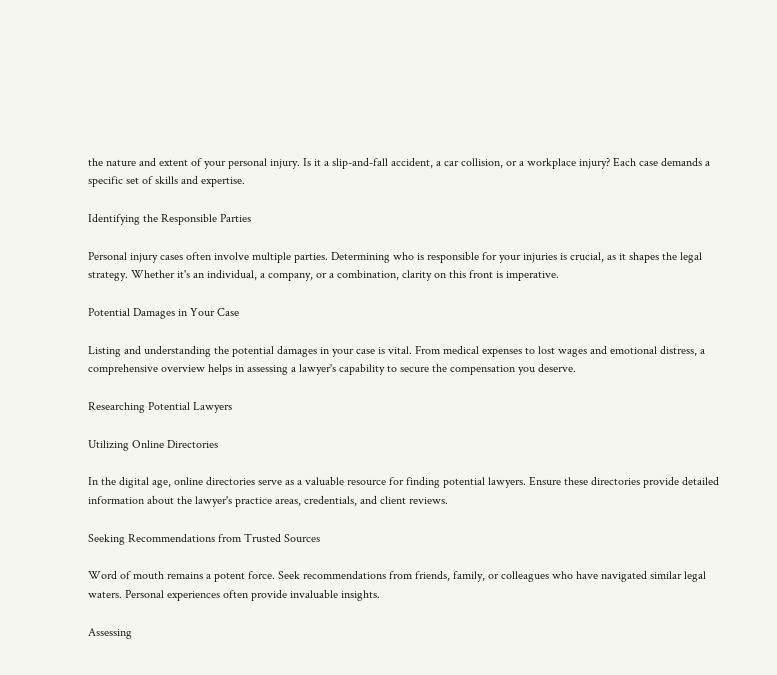the nature and extent of your personal injury. Is it a slip-and-fall accident, a car collision, or a workplace injury? Each case demands a specific set of skills and expertise.

Identifying the Responsible Parties

Personal injury cases often involve multiple parties. Determining who is responsible for your injuries is crucial, as it shapes the legal strategy. Whether it's an individual, a company, or a combination, clarity on this front is imperative.

Potential Damages in Your Case

Listing and understanding the potential damages in your case is vital. From medical expenses to lost wages and emotional distress, a comprehensive overview helps in assessing a lawyer's capability to secure the compensation you deserve.

Researching Potential Lawyers

Utilizing Online Directories

In the digital age, online directories serve as a valuable resource for finding potential lawyers. Ensure these directories provide detailed information about the lawyer's practice areas, credentials, and client reviews.

Seeking Recommendations from Trusted Sources

Word of mouth remains a potent force. Seek recommendations from friends, family, or colleagues who have navigated similar legal waters. Personal experiences often provide invaluable insights.

Assessing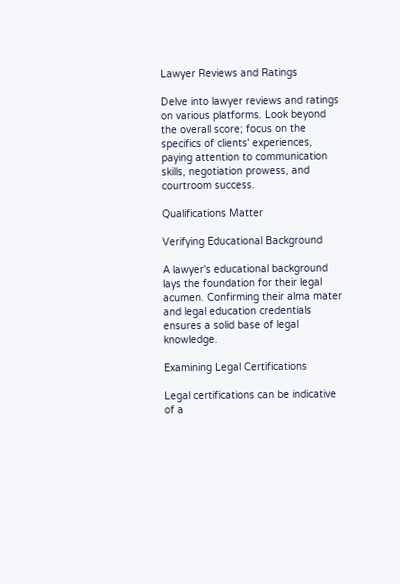Lawyer Reviews and Ratings

Delve into lawyer reviews and ratings on various platforms. Look beyond the overall score; focus on the specifics of clients' experiences, paying attention to communication skills, negotiation prowess, and courtroom success.

Qualifications Matter

Verifying Educational Background

A lawyer's educational background lays the foundation for their legal acumen. Confirming their alma mater and legal education credentials ensures a solid base of legal knowledge.

Examining Legal Certifications

Legal certifications can be indicative of a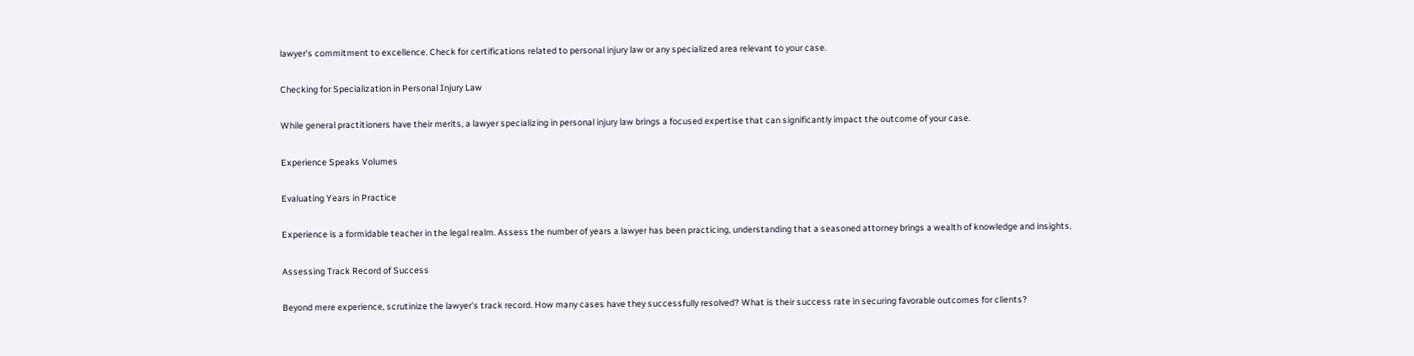lawyer's commitment to excellence. Check for certifications related to personal injury law or any specialized area relevant to your case.

Checking for Specialization in Personal Injury Law

While general practitioners have their merits, a lawyer specializing in personal injury law brings a focused expertise that can significantly impact the outcome of your case.

Experience Speaks Volumes

Evaluating Years in Practice

Experience is a formidable teacher in the legal realm. Assess the number of years a lawyer has been practicing, understanding that a seasoned attorney brings a wealth of knowledge and insights.

Assessing Track Record of Success

Beyond mere experience, scrutinize the lawyer's track record. How many cases have they successfully resolved? What is their success rate in securing favorable outcomes for clients?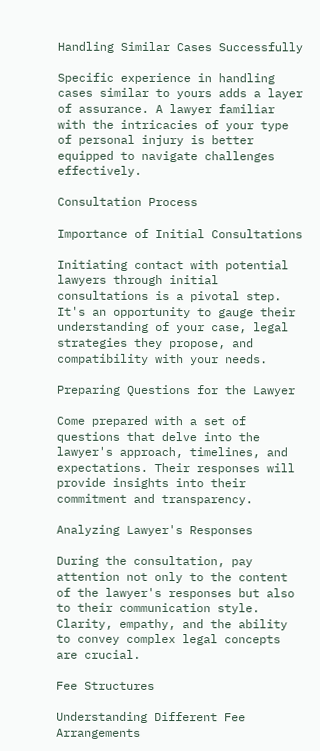Handling Similar Cases Successfully

Specific experience in handling cases similar to yours adds a layer of assurance. A lawyer familiar with the intricacies of your type of personal injury is better equipped to navigate challenges effectively.

Consultation Process

Importance of Initial Consultations

Initiating contact with potential lawyers through initial consultations is a pivotal step. It's an opportunity to gauge their understanding of your case, legal strategies they propose, and compatibility with your needs.

Preparing Questions for the Lawyer

Come prepared with a set of questions that delve into the lawyer's approach, timelines, and expectations. Their responses will provide insights into their commitment and transparency.

Analyzing Lawyer's Responses

During the consultation, pay attention not only to the content of the lawyer's responses but also to their communication style. Clarity, empathy, and the ability to convey complex legal concepts are crucial.

Fee Structures

Understanding Different Fee Arrangements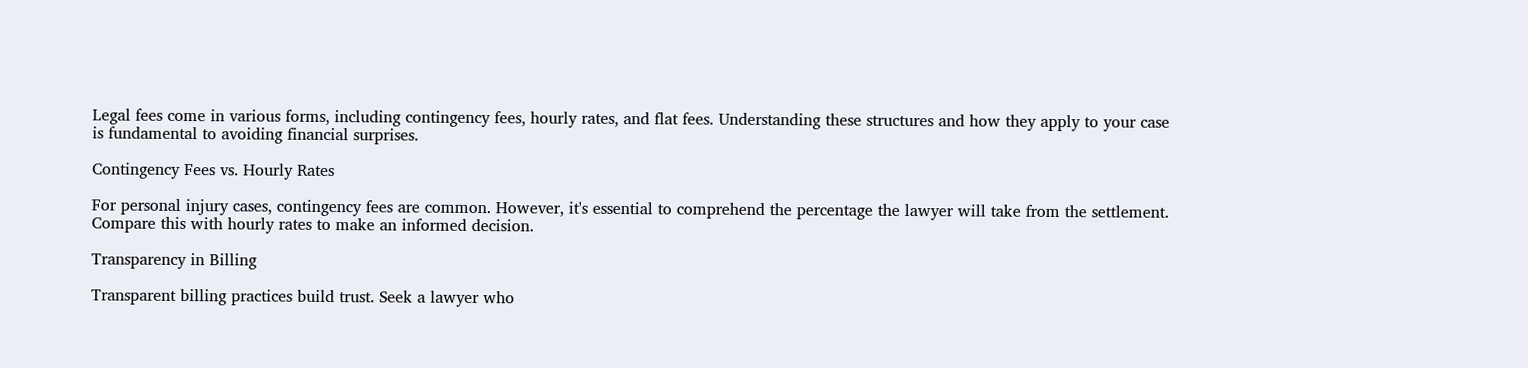Legal fees come in various forms, including contingency fees, hourly rates, and flat fees. Understanding these structures and how they apply to your case is fundamental to avoiding financial surprises.

Contingency Fees vs. Hourly Rates

For personal injury cases, contingency fees are common. However, it's essential to comprehend the percentage the lawyer will take from the settlement. Compare this with hourly rates to make an informed decision.

Transparency in Billing

Transparent billing practices build trust. Seek a lawyer who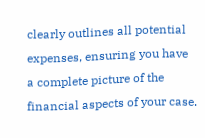clearly outlines all potential expenses, ensuring you have a complete picture of the financial aspects of your case.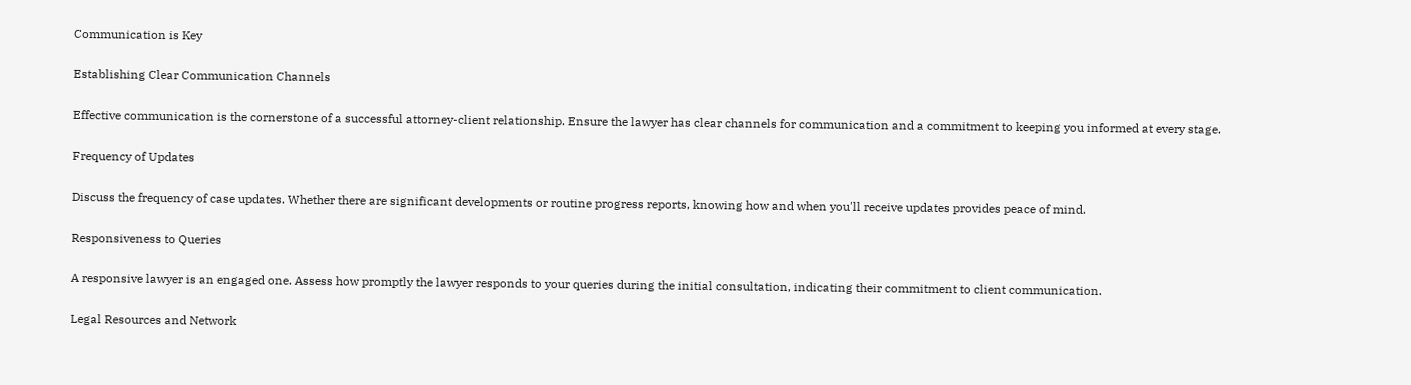Communication is Key

Establishing Clear Communication Channels

Effective communication is the cornerstone of a successful attorney-client relationship. Ensure the lawyer has clear channels for communication and a commitment to keeping you informed at every stage.

Frequency of Updates

Discuss the frequency of case updates. Whether there are significant developments or routine progress reports, knowing how and when you'll receive updates provides peace of mind.

Responsiveness to Queries

A responsive lawyer is an engaged one. Assess how promptly the lawyer responds to your queries during the initial consultation, indicating their commitment to client communication.

Legal Resources and Network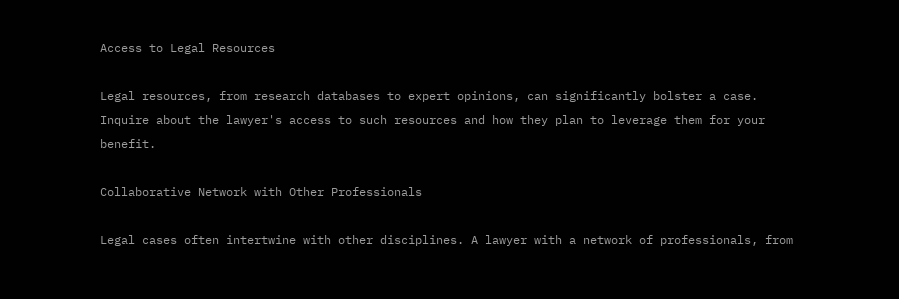Access to Legal Resources

Legal resources, from research databases to expert opinions, can significantly bolster a case. Inquire about the lawyer's access to such resources and how they plan to leverage them for your benefit.

Collaborative Network with Other Professionals

Legal cases often intertwine with other disciplines. A lawyer with a network of professionals, from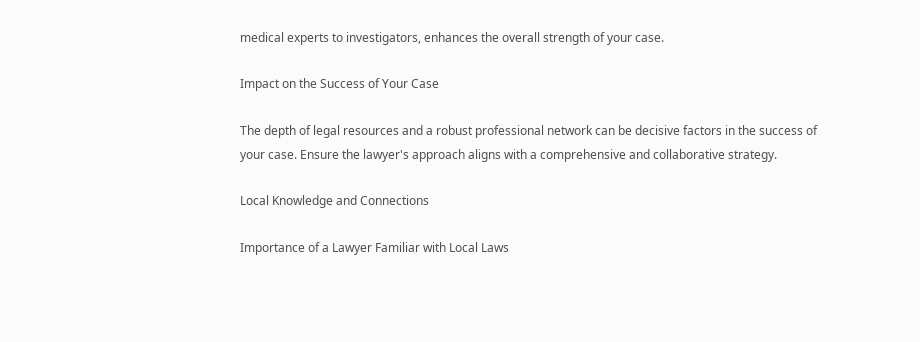medical experts to investigators, enhances the overall strength of your case.

Impact on the Success of Your Case

The depth of legal resources and a robust professional network can be decisive factors in the success of your case. Ensure the lawyer's approach aligns with a comprehensive and collaborative strategy.

Local Knowledge and Connections

Importance of a Lawyer Familiar with Local Laws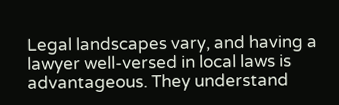Legal landscapes vary, and having a lawyer well-versed in local laws is advantageous. They understand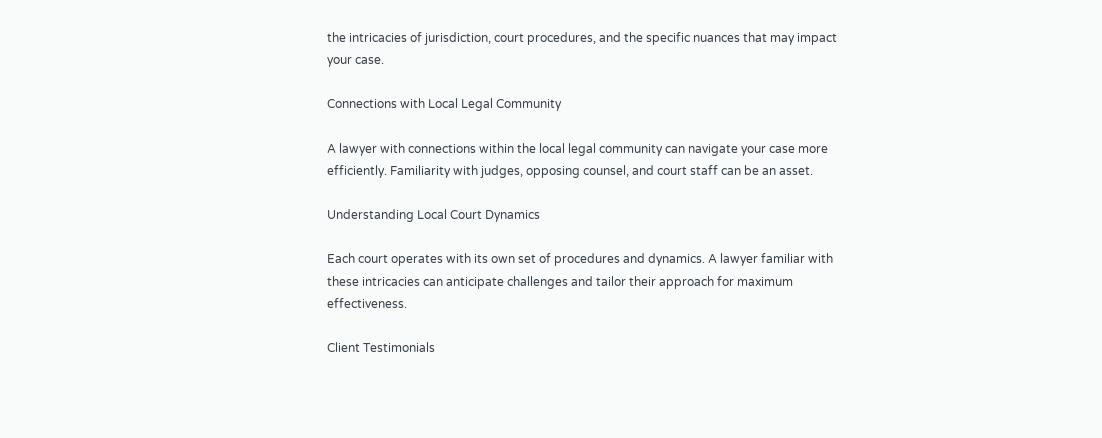the intricacies of jurisdiction, court procedures, and the specific nuances that may impact your case.

Connections with Local Legal Community

A lawyer with connections within the local legal community can navigate your case more efficiently. Familiarity with judges, opposing counsel, and court staff can be an asset.

Understanding Local Court Dynamics

Each court operates with its own set of procedures and dynamics. A lawyer familiar with these intricacies can anticipate challenges and tailor their approach for maximum effectiveness.

Client Testimonials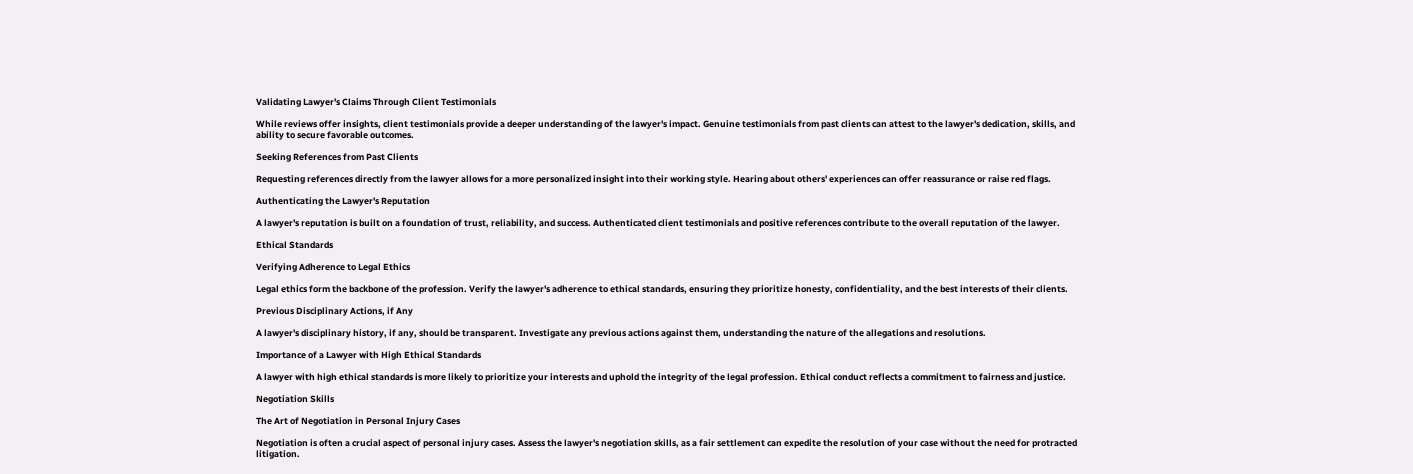Validating Lawyer's Claims Through Client Testimonials

While reviews offer insights, client testimonials provide a deeper understanding of the lawyer's impact. Genuine testimonials from past clients can attest to the lawyer's dedication, skills, and ability to secure favorable outcomes.

Seeking References from Past Clients

Requesting references directly from the lawyer allows for a more personalized insight into their working style. Hearing about others' experiences can offer reassurance or raise red flags.

Authenticating the Lawyer's Reputation

A lawyer's reputation is built on a foundation of trust, reliability, and success. Authenticated client testimonials and positive references contribute to the overall reputation of the lawyer.

Ethical Standards

Verifying Adherence to Legal Ethics

Legal ethics form the backbone of the profession. Verify the lawyer's adherence to ethical standards, ensuring they prioritize honesty, confidentiality, and the best interests of their clients.

Previous Disciplinary Actions, if Any

A lawyer's disciplinary history, if any, should be transparent. Investigate any previous actions against them, understanding the nature of the allegations and resolutions.

Importance of a Lawyer with High Ethical Standards

A lawyer with high ethical standards is more likely to prioritize your interests and uphold the integrity of the legal profession. Ethical conduct reflects a commitment to fairness and justice.

Negotiation Skills

The Art of Negotiation in Personal Injury Cases

Negotiation is often a crucial aspect of personal injury cases. Assess the lawyer's negotiation skills, as a fair settlement can expedite the resolution of your case without the need for protracted litigation.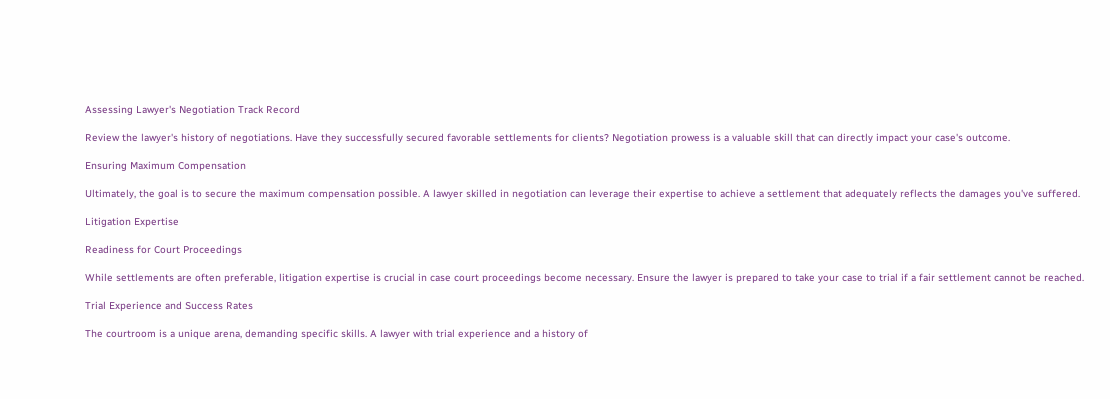Assessing Lawyer's Negotiation Track Record

Review the lawyer's history of negotiations. Have they successfully secured favorable settlements for clients? Negotiation prowess is a valuable skill that can directly impact your case's outcome.

Ensuring Maximum Compensation

Ultimately, the goal is to secure the maximum compensation possible. A lawyer skilled in negotiation can leverage their expertise to achieve a settlement that adequately reflects the damages you've suffered.

Litigation Expertise

Readiness for Court Proceedings

While settlements are often preferable, litigation expertise is crucial in case court proceedings become necessary. Ensure the lawyer is prepared to take your case to trial if a fair settlement cannot be reached.

Trial Experience and Success Rates

The courtroom is a unique arena, demanding specific skills. A lawyer with trial experience and a history of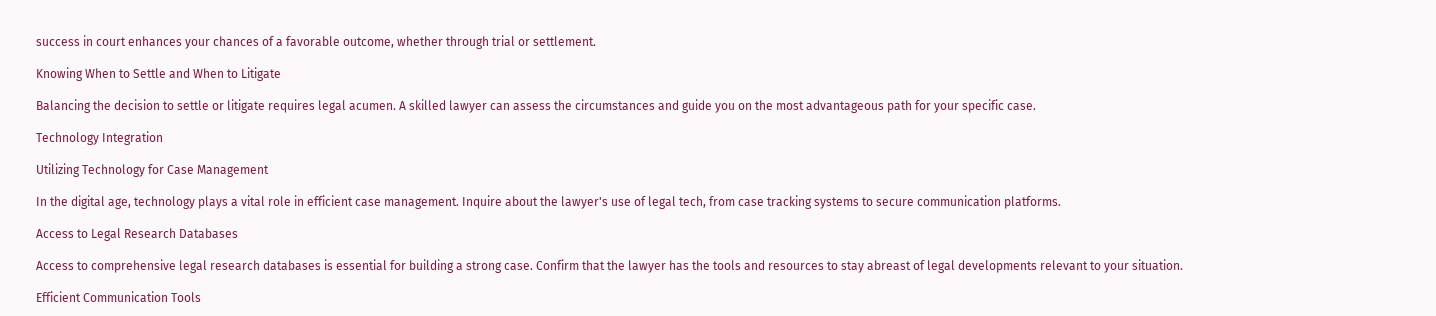success in court enhances your chances of a favorable outcome, whether through trial or settlement.

Knowing When to Settle and When to Litigate

Balancing the decision to settle or litigate requires legal acumen. A skilled lawyer can assess the circumstances and guide you on the most advantageous path for your specific case.

Technology Integration

Utilizing Technology for Case Management

In the digital age, technology plays a vital role in efficient case management. Inquire about the lawyer's use of legal tech, from case tracking systems to secure communication platforms.

Access to Legal Research Databases

Access to comprehensive legal research databases is essential for building a strong case. Confirm that the lawyer has the tools and resources to stay abreast of legal developments relevant to your situation.

Efficient Communication Tools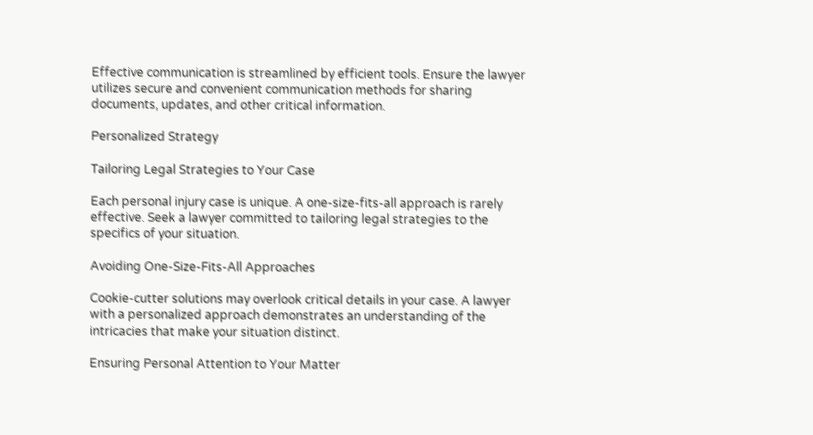Effective communication is streamlined by efficient tools. Ensure the lawyer utilizes secure and convenient communication methods for sharing documents, updates, and other critical information.

Personalized Strategy

Tailoring Legal Strategies to Your Case

Each personal injury case is unique. A one-size-fits-all approach is rarely effective. Seek a lawyer committed to tailoring legal strategies to the specifics of your situation.

Avoiding One-Size-Fits-All Approaches

Cookie-cutter solutions may overlook critical details in your case. A lawyer with a personalized approach demonstrates an understanding of the intricacies that make your situation distinct.

Ensuring Personal Attention to Your Matter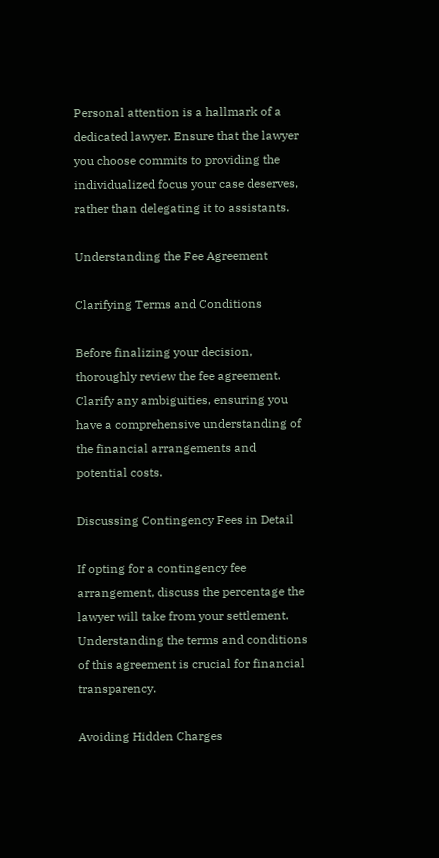Personal attention is a hallmark of a dedicated lawyer. Ensure that the lawyer you choose commits to providing the individualized focus your case deserves, rather than delegating it to assistants.

Understanding the Fee Agreement

Clarifying Terms and Conditions

Before finalizing your decision, thoroughly review the fee agreement. Clarify any ambiguities, ensuring you have a comprehensive understanding of the financial arrangements and potential costs.

Discussing Contingency Fees in Detail

If opting for a contingency fee arrangement, discuss the percentage the lawyer will take from your settlement. Understanding the terms and conditions of this agreement is crucial for financial transparency.

Avoiding Hidden Charges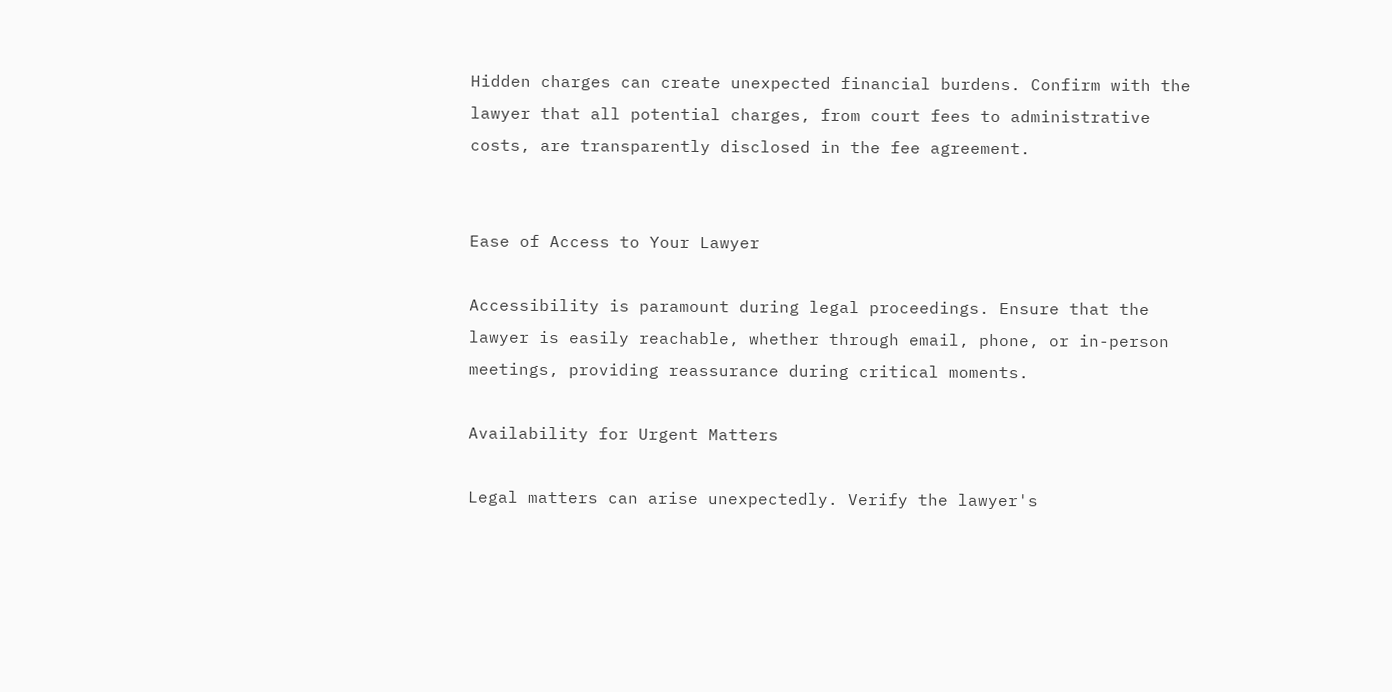Hidden charges can create unexpected financial burdens. Confirm with the lawyer that all potential charges, from court fees to administrative costs, are transparently disclosed in the fee agreement.


Ease of Access to Your Lawyer

Accessibility is paramount during legal proceedings. Ensure that the lawyer is easily reachable, whether through email, phone, or in-person meetings, providing reassurance during critical moments.

Availability for Urgent Matters

Legal matters can arise unexpectedly. Verify the lawyer's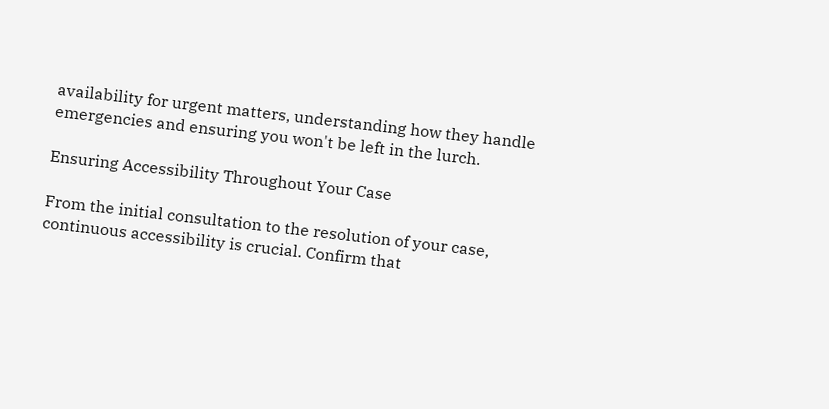availability for urgent matters, understanding how they handle emergencies and ensuring you won't be left in the lurch.

Ensuring Accessibility Throughout Your Case

From the initial consultation to the resolution of your case, continuous accessibility is crucial. Confirm that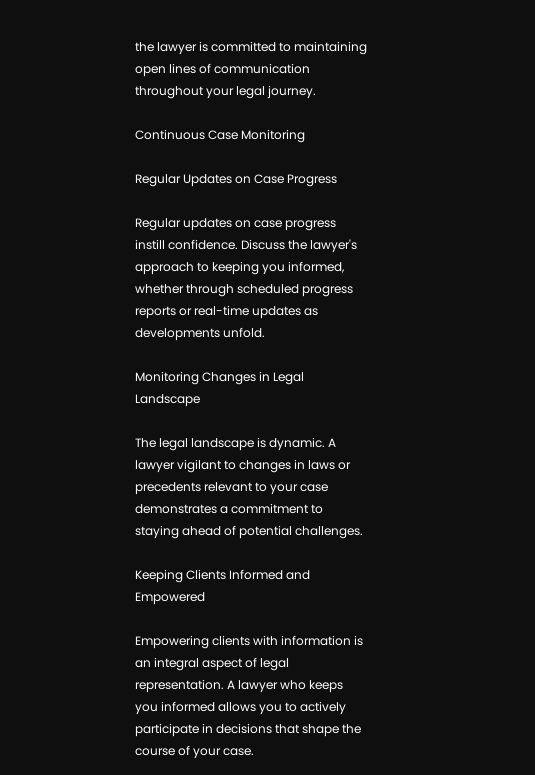the lawyer is committed to maintaining open lines of communication throughout your legal journey.

Continuous Case Monitoring

Regular Updates on Case Progress

Regular updates on case progress instill confidence. Discuss the lawyer's approach to keeping you informed, whether through scheduled progress reports or real-time updates as developments unfold.

Monitoring Changes in Legal Landscape

The legal landscape is dynamic. A lawyer vigilant to changes in laws or precedents relevant to your case demonstrates a commitment to staying ahead of potential challenges.

Keeping Clients Informed and Empowered

Empowering clients with information is an integral aspect of legal representation. A lawyer who keeps you informed allows you to actively participate in decisions that shape the course of your case.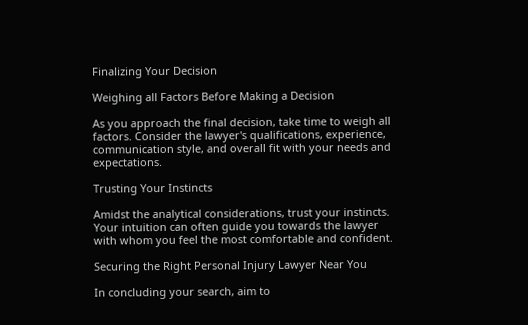Finalizing Your Decision

Weighing all Factors Before Making a Decision

As you approach the final decision, take time to weigh all factors. Consider the lawyer's qualifications, experience, communication style, and overall fit with your needs and expectations.

Trusting Your Instincts

Amidst the analytical considerations, trust your instincts. Your intuition can often guide you towards the lawyer with whom you feel the most comfortable and confident.

Securing the Right Personal Injury Lawyer Near You

In concluding your search, aim to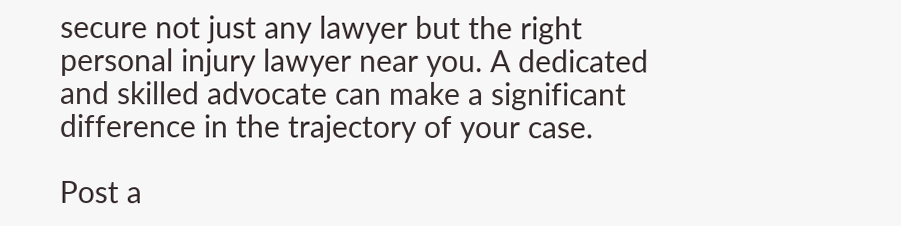secure not just any lawyer but the right personal injury lawyer near you. A dedicated and skilled advocate can make a significant difference in the trajectory of your case.

Post a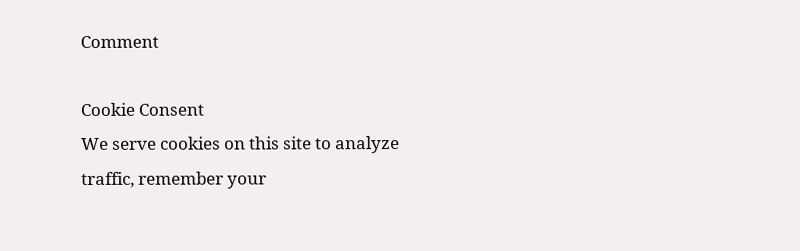Comment

Cookie Consent
We serve cookies on this site to analyze traffic, remember your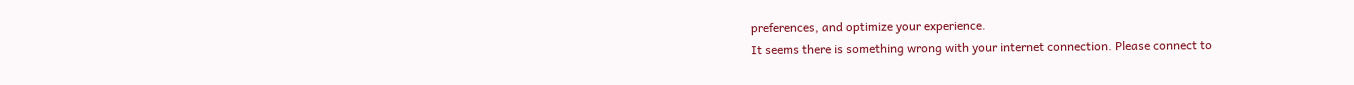preferences, and optimize your experience.
It seems there is something wrong with your internet connection. Please connect to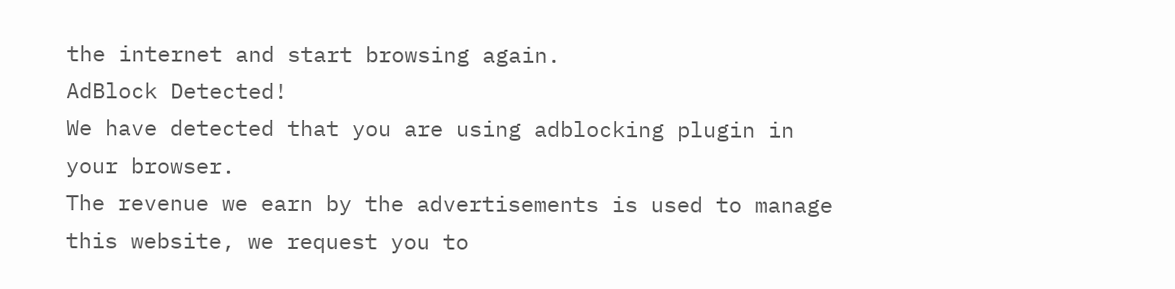the internet and start browsing again.
AdBlock Detected!
We have detected that you are using adblocking plugin in your browser.
The revenue we earn by the advertisements is used to manage this website, we request you to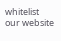whitelist our website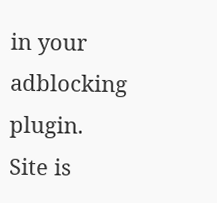in your adblocking plugin.
Site is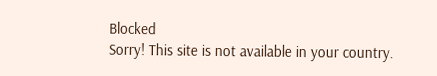Blocked
Sorry! This site is not available in your country.